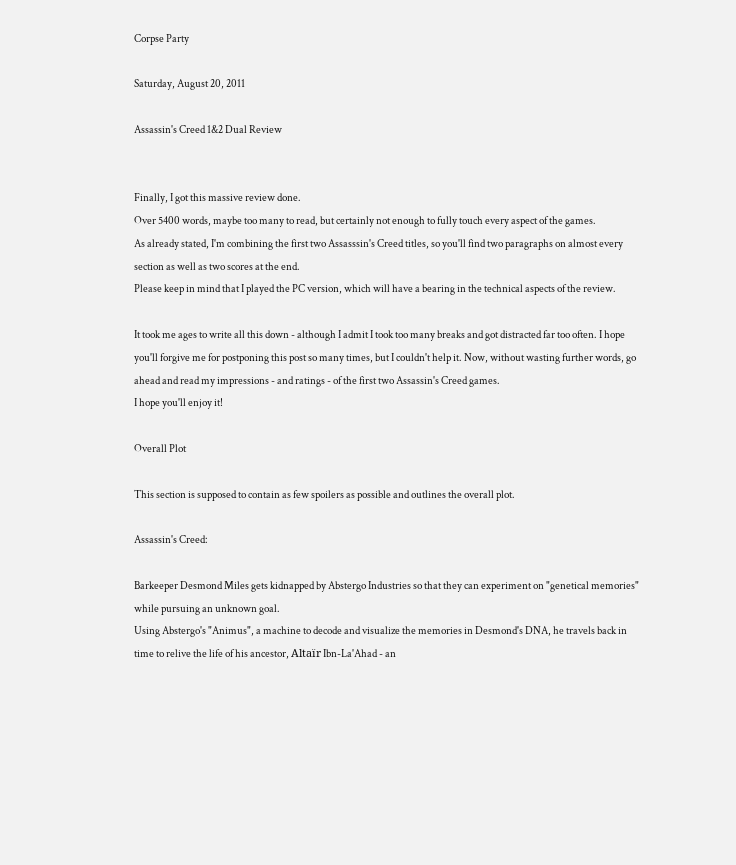Corpse Party

Saturday, August 20, 2011

Assassin's Creed 1&2 Dual Review


Finally, I got this massive review done.
Over 5400 words, maybe too many to read, but certainly not enough to fully touch every aspect of the games.
As already stated, I'm combining the first two Assasssin's Creed titles, so you'll find two paragraphs on almost every section as well as two scores at the end.
Please keep in mind that I played the PC version, which will have a bearing in the technical aspects of the review.

It took me ages to write all this down - although I admit I took too many breaks and got distracted far too often. I hope you'll forgive me for postponing this post so many times, but I couldn't help it. Now, without wasting further words, go ahead and read my impressions - and ratings - of the first two Assassin's Creed games.
I hope you'll enjoy it!

Overall Plot

This section is supposed to contain as few spoilers as possible and outlines the overall plot.

Assassin's Creed:

Barkeeper Desmond Miles gets kidnapped by Abstergo Industries so that they can experiment on "genetical memories" while pursuing an unknown goal.
Using Abstergo's "Animus", a machine to decode and visualize the memories in Desmond's DNA, he travels back in time to relive the life of his ancestor, Altaïr Ibn-La'Ahad - an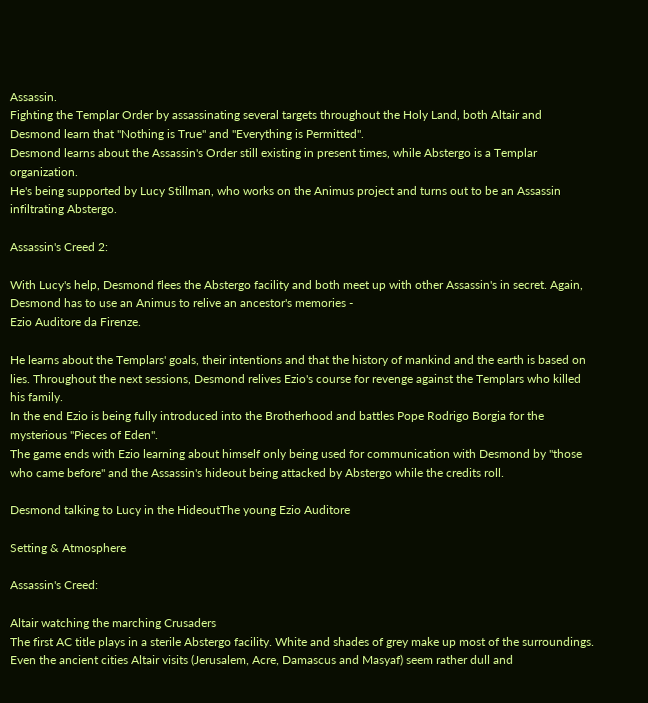Assassin.
Fighting the Templar Order by assassinating several targets throughout the Holy Land, both Altair and Desmond learn that "Nothing is True" and "Everything is Permitted".
Desmond learns about the Assassin's Order still existing in present times, while Abstergo is a Templar organization.
He's being supported by Lucy Stillman, who works on the Animus project and turns out to be an Assassin infiltrating Abstergo.

Assassin's Creed 2:

With Lucy's help, Desmond flees the Abstergo facility and both meet up with other Assassin's in secret. Again, Desmond has to use an Animus to relive an ancestor's memories -
Ezio Auditore da Firenze.

He learns about the Templars' goals, their intentions and that the history of mankind and the earth is based on lies. Throughout the next sessions, Desmond relives Ezio's course for revenge against the Templars who killed his family.
In the end Ezio is being fully introduced into the Brotherhood and battles Pope Rodrigo Borgia for the mysterious "Pieces of Eden".
The game ends with Ezio learning about himself only being used for communication with Desmond by "those who came before" and the Assassin's hideout being attacked by Abstergo while the credits roll.

Desmond talking to Lucy in the HideoutThe young Ezio Auditore

Setting & Atmosphere

Assassin's Creed:

Altair watching the marching Crusaders
The first AC title plays in a sterile Abstergo facility. White and shades of grey make up most of the surroundings. Even the ancient cities Altair visits (Jerusalem, Acre, Damascus and Masyaf) seem rather dull and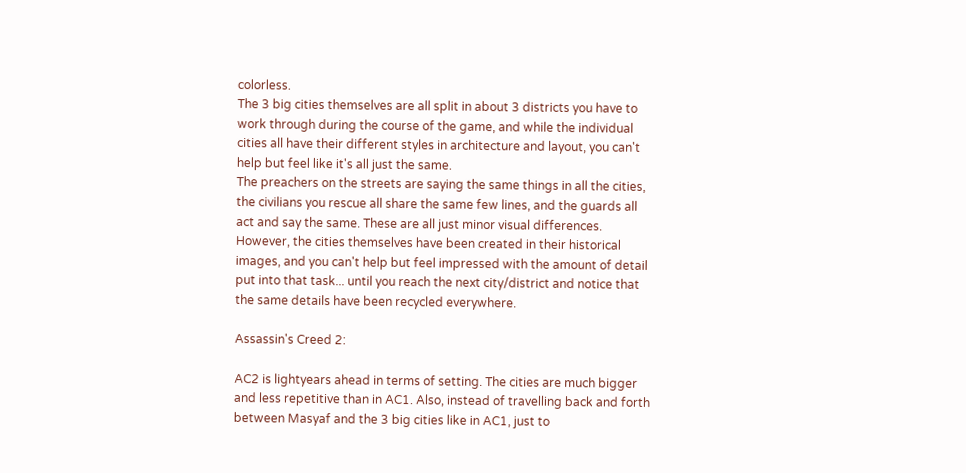colorless.
The 3 big cities themselves are all split in about 3 districts you have to work through during the course of the game, and while the individual cities all have their different styles in architecture and layout, you can't help but feel like it's all just the same.
The preachers on the streets are saying the same things in all the cities, the civilians you rescue all share the same few lines, and the guards all act and say the same. These are all just minor visual differences.
However, the cities themselves have been created in their historical images, and you can't help but feel impressed with the amount of detail put into that task... until you reach the next city/district and notice that the same details have been recycled everywhere.

Assassin's Creed 2:

AC2 is lightyears ahead in terms of setting. The cities are much bigger and less repetitive than in AC1. Also, instead of travelling back and forth between Masyaf and the 3 big cities like in AC1, just to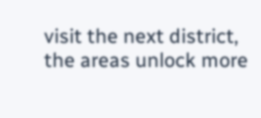visit the next district, the areas unlock more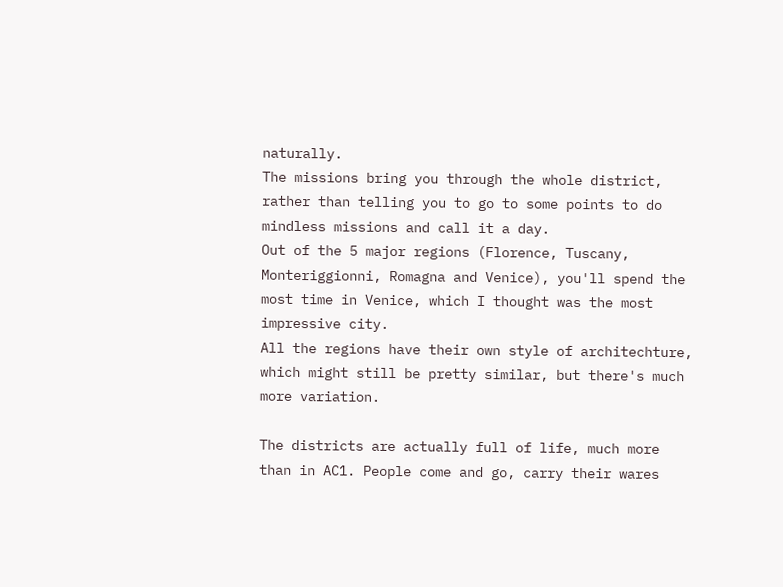naturally.
The missions bring you through the whole district, rather than telling you to go to some points to do mindless missions and call it a day.
Out of the 5 major regions (Florence, Tuscany, Monteriggionni, Romagna and Venice), you'll spend the most time in Venice, which I thought was the most impressive city.
All the regions have their own style of architechture, which might still be pretty similar, but there's much more variation.

The districts are actually full of life, much more than in AC1. People come and go, carry their wares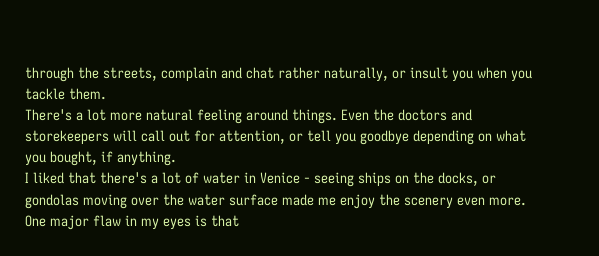through the streets, complain and chat rather naturally, or insult you when you tackle them.
There's a lot more natural feeling around things. Even the doctors and storekeepers will call out for attention, or tell you goodbye depending on what you bought, if anything.
I liked that there's a lot of water in Venice - seeing ships on the docks, or gondolas moving over the water surface made me enjoy the scenery even more.
One major flaw in my eyes is that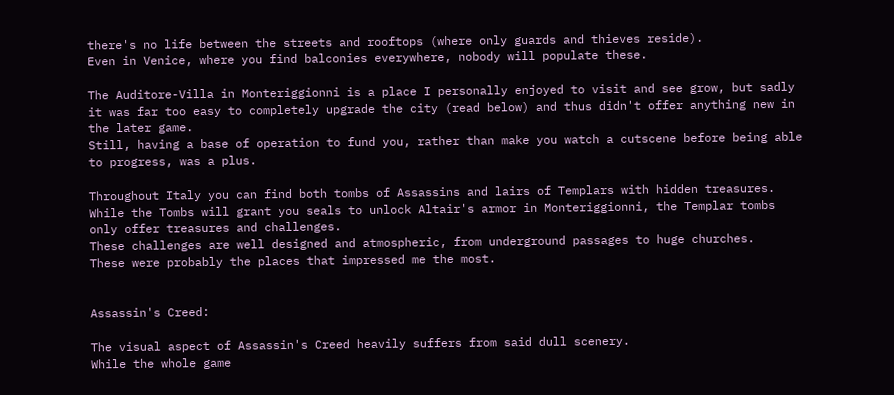there's no life between the streets and rooftops (where only guards and thieves reside).
Even in Venice, where you find balconies everywhere, nobody will populate these.

The Auditore-Villa in Monteriggionni is a place I personally enjoyed to visit and see grow, but sadly it was far too easy to completely upgrade the city (read below) and thus didn't offer anything new in the later game.
Still, having a base of operation to fund you, rather than make you watch a cutscene before being able to progress, was a plus.

Throughout Italy you can find both tombs of Assassins and lairs of Templars with hidden treasures. While the Tombs will grant you seals to unlock Altair's armor in Monteriggionni, the Templar tombs only offer treasures and challenges.
These challenges are well designed and atmospheric, from underground passages to huge churches.
These were probably the places that impressed me the most.


Assassin's Creed:

The visual aspect of Assassin's Creed heavily suffers from said dull scenery.
While the whole game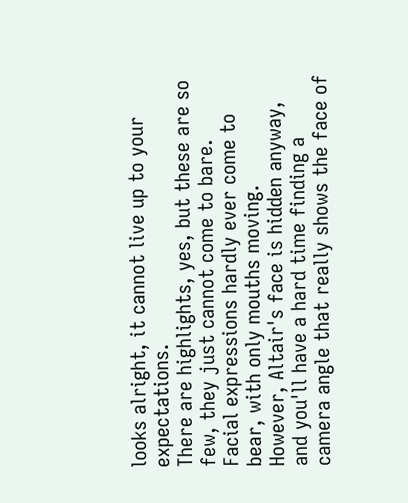looks alright, it cannot live up to your expectations.
There are highlights, yes, but these are so few, they just cannot come to bare.
Facial expressions hardly ever come to bear, with only mouths moving.
However, Altair's face is hidden anyway, and you'll have a hard time finding a camera angle that really shows the face of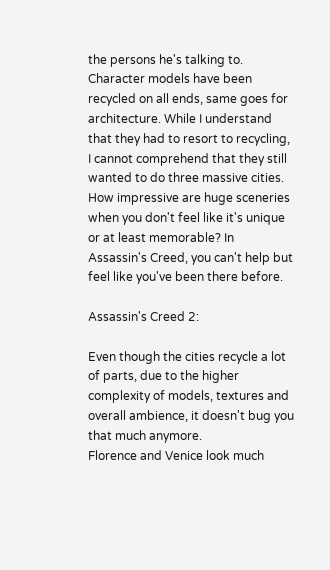the persons he's talking to.
Character models have been recycled on all ends, same goes for architecture. While I understand that they had to resort to recycling, I cannot comprehend that they still wanted to do three massive cities.
How impressive are huge sceneries when you don't feel like it's unique or at least memorable? In Assassin's Creed, you can't help but feel like you've been there before.

Assassin's Creed 2:

Even though the cities recycle a lot of parts, due to the higher complexity of models, textures and overall ambience, it doesn't bug you that much anymore.
Florence and Venice look much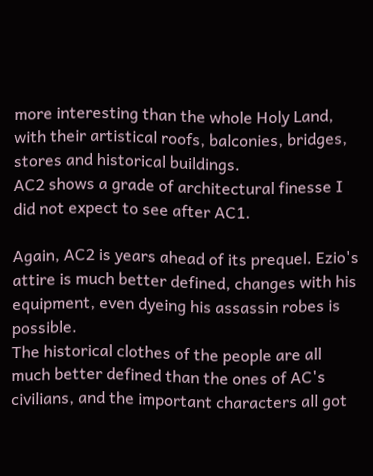more interesting than the whole Holy Land, with their artistical roofs, balconies, bridges, stores and historical buildings.
AC2 shows a grade of architectural finesse I did not expect to see after AC1.

Again, AC2 is years ahead of its prequel. Ezio's attire is much better defined, changes with his equipment, even dyeing his assassin robes is possible.
The historical clothes of the people are all much better defined than the ones of AC's civilians, and the important characters all got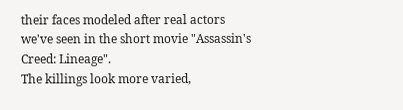their faces modeled after real actors we've seen in the short movie "Assassin's Creed: Lineage".
The killings look more varied,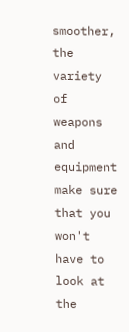smoother, the variety of weapons and equipment make sure that you won't have to look at the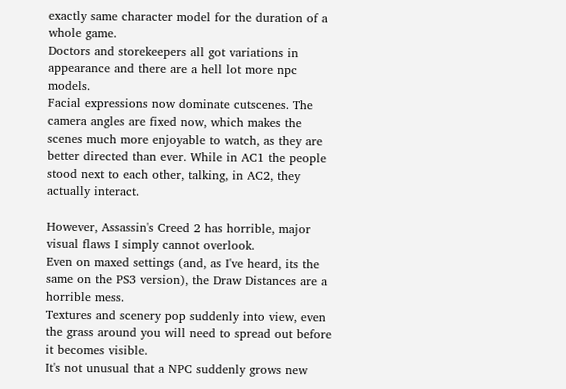exactly same character model for the duration of a whole game.
Doctors and storekeepers all got variations in appearance and there are a hell lot more npc models.
Facial expressions now dominate cutscenes. The camera angles are fixed now, which makes the scenes much more enjoyable to watch, as they are better directed than ever. While in AC1 the people stood next to each other, talking, in AC2, they actually interact.

However, Assassin's Creed 2 has horrible, major visual flaws I simply cannot overlook.
Even on maxed settings (and, as I've heard, its the same on the PS3 version), the Draw Distances are a horrible mess.
Textures and scenery pop suddenly into view, even the grass around you will need to spread out before it becomes visible.
It's not unusual that a NPC suddenly grows new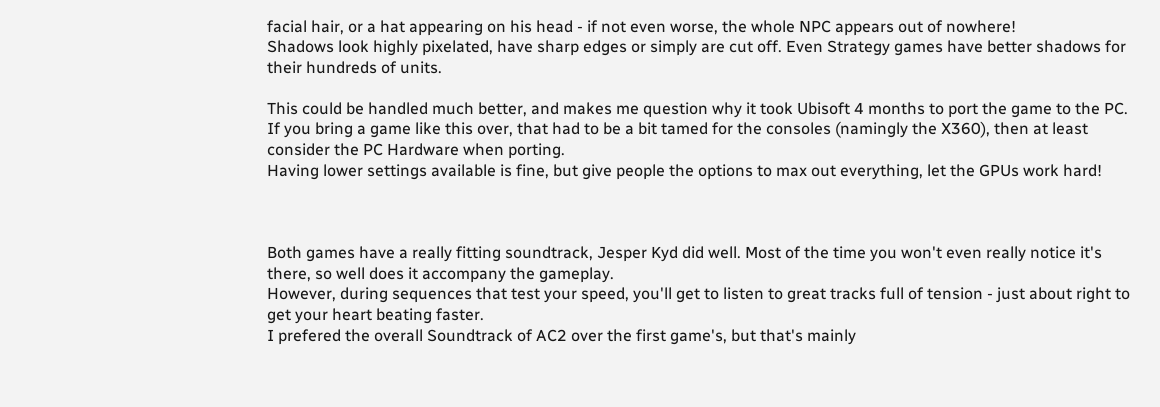facial hair, or a hat appearing on his head - if not even worse, the whole NPC appears out of nowhere!
Shadows look highly pixelated, have sharp edges or simply are cut off. Even Strategy games have better shadows for their hundreds of units.

This could be handled much better, and makes me question why it took Ubisoft 4 months to port the game to the PC.
If you bring a game like this over, that had to be a bit tamed for the consoles (namingly the X360), then at least consider the PC Hardware when porting.
Having lower settings available is fine, but give people the options to max out everything, let the GPUs work hard!



Both games have a really fitting soundtrack, Jesper Kyd did well. Most of the time you won't even really notice it's there, so well does it accompany the gameplay.
However, during sequences that test your speed, you'll get to listen to great tracks full of tension - just about right to get your heart beating faster.
I prefered the overall Soundtrack of AC2 over the first game's, but that's mainly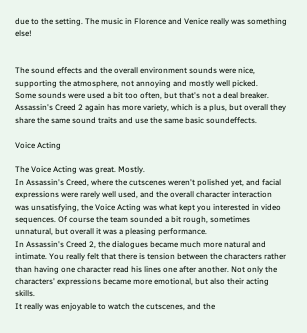due to the setting. The music in Florence and Venice really was something else!


The sound effects and the overall environment sounds were nice, supporting the atmosphere, not annoying and mostly well picked.
Some sounds were used a bit too often, but that's not a deal breaker.
Assassin's Creed 2 again has more variety, which is a plus, but overall they share the same sound traits and use the same basic soundeffects.

Voice Acting

The Voice Acting was great. Mostly.
In Assassin's Creed, where the cutscenes weren't polished yet, and facial expressions were rarely well used, and the overall character interaction was unsatisfying, the Voice Acting was what kept you interested in video sequences. Of course the team sounded a bit rough, sometimes unnatural, but overall it was a pleasing performance.
In Assassin's Creed 2, the dialogues became much more natural and intimate. You really felt that there is tension between the characters rather than having one character read his lines one after another. Not only the characters' expressions became more emotional, but also their acting skills.
It really was enjoyable to watch the cutscenes, and the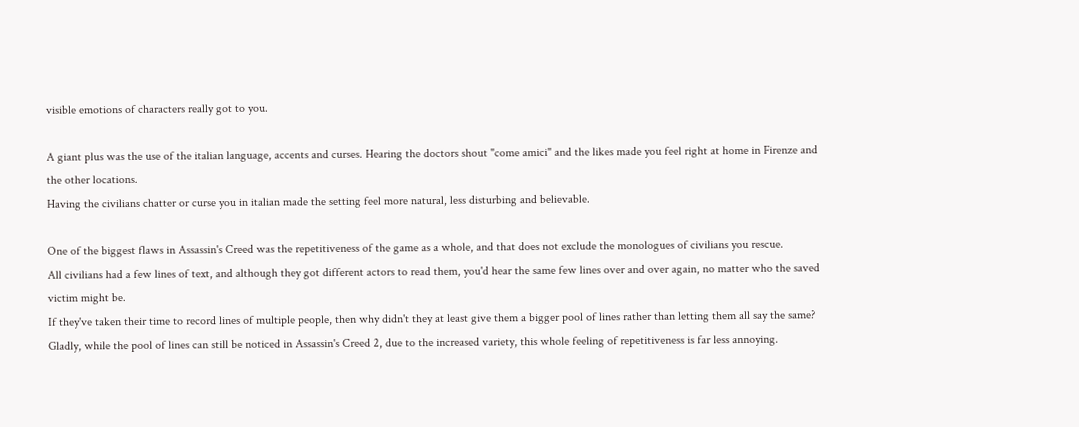visible emotions of characters really got to you.

A giant plus was the use of the italian language, accents and curses. Hearing the doctors shout "come amici" and the likes made you feel right at home in Firenze and the other locations.
Having the civilians chatter or curse you in italian made the setting feel more natural, less disturbing and believable.

One of the biggest flaws in Assassin's Creed was the repetitiveness of the game as a whole, and that does not exclude the monologues of civilians you rescue.
All civilians had a few lines of text, and although they got different actors to read them, you'd hear the same few lines over and over again, no matter who the saved victim might be.
If they've taken their time to record lines of multiple people, then why didn't they at least give them a bigger pool of lines rather than letting them all say the same?
Gladly, while the pool of lines can still be noticed in Assassin's Creed 2, due to the increased variety, this whole feeling of repetitiveness is far less annoying.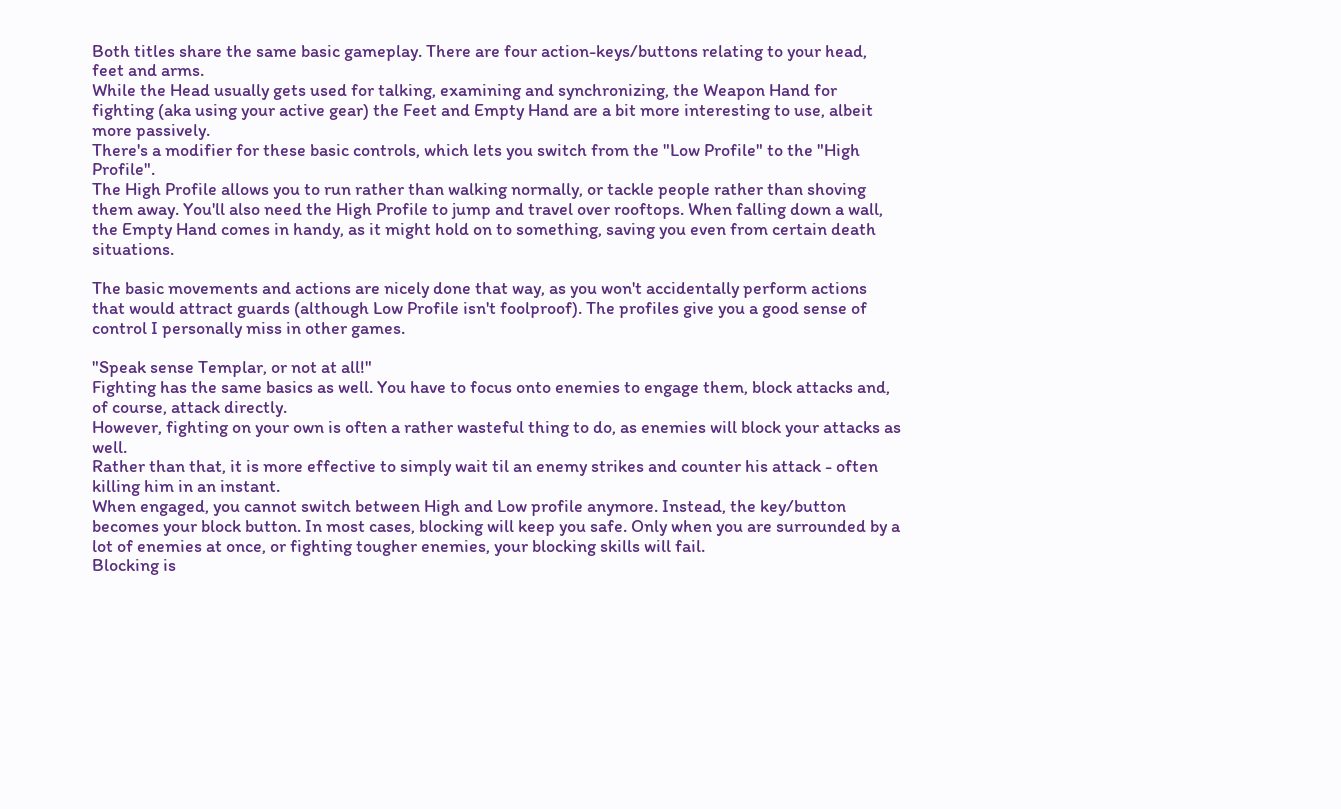Both titles share the same basic gameplay. There are four action-keys/buttons relating to your head, feet and arms.
While the Head usually gets used for talking, examining and synchronizing, the Weapon Hand for fighting (aka using your active gear) the Feet and Empty Hand are a bit more interesting to use, albeit more passively.
There's a modifier for these basic controls, which lets you switch from the "Low Profile" to the "High Profile".
The High Profile allows you to run rather than walking normally, or tackle people rather than shoving them away. You'll also need the High Profile to jump and travel over rooftops. When falling down a wall, the Empty Hand comes in handy, as it might hold on to something, saving you even from certain death situations.

The basic movements and actions are nicely done that way, as you won't accidentally perform actions that would attract guards (although Low Profile isn't foolproof). The profiles give you a good sense of control I personally miss in other games.

"Speak sense Templar, or not at all!"
Fighting has the same basics as well. You have to focus onto enemies to engage them, block attacks and, of course, attack directly.
However, fighting on your own is often a rather wasteful thing to do, as enemies will block your attacks as well.
Rather than that, it is more effective to simply wait til an enemy strikes and counter his attack - often killing him in an instant.
When engaged, you cannot switch between High and Low profile anymore. Instead, the key/button becomes your block button. In most cases, blocking will keep you safe. Only when you are surrounded by a lot of enemies at once, or fighting tougher enemies, your blocking skills will fail.
Blocking is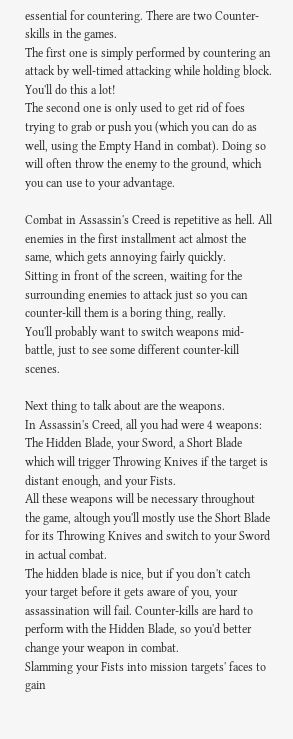essential for countering. There are two Counter-skills in the games.
The first one is simply performed by countering an attack by well-timed attacking while holding block. You'll do this a lot!
The second one is only used to get rid of foes trying to grab or push you (which you can do as well, using the Empty Hand in combat). Doing so will often throw the enemy to the ground, which you can use to your advantage.

Combat in Assassin's Creed is repetitive as hell. All enemies in the first installment act almost the same, which gets annoying fairly quickly.
Sitting in front of the screen, waiting for the surrounding enemies to attack just so you can counter-kill them is a boring thing, really.
You'll probably want to switch weapons mid-battle, just to see some different counter-kill scenes.

Next thing to talk about are the weapons.
In Assassin's Creed, all you had were 4 weapons: The Hidden Blade, your Sword, a Short Blade which will trigger Throwing Knives if the target is distant enough, and your Fists.
All these weapons will be necessary throughout the game, altough you'll mostly use the Short Blade for its Throwing Knives and switch to your Sword in actual combat.
The hidden blade is nice, but if you don't catch your target before it gets aware of you, your assassination will fail. Counter-kills are hard to perform with the Hidden Blade, so you'd better change your weapon in combat.
Slamming your Fists into mission targets' faces to gain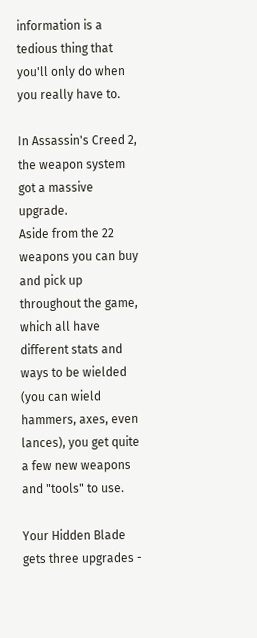information is a tedious thing that you'll only do when you really have to.

In Assassin's Creed 2, the weapon system got a massive upgrade.
Aside from the 22 weapons you can buy and pick up throughout the game, which all have different stats and ways to be wielded (you can wield hammers, axes, even lances), you get quite a few new weapons and "tools" to use.

Your Hidden Blade gets three upgrades -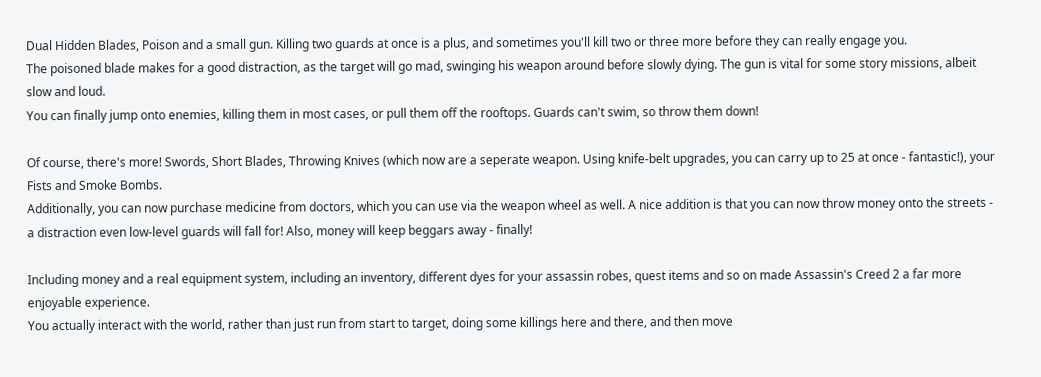Dual Hidden Blades, Poison and a small gun. Killing two guards at once is a plus, and sometimes you'll kill two or three more before they can really engage you.
The poisoned blade makes for a good distraction, as the target will go mad, swinging his weapon around before slowly dying. The gun is vital for some story missions, albeit slow and loud.
You can finally jump onto enemies, killing them in most cases, or pull them off the rooftops. Guards can't swim, so throw them down!

Of course, there's more! Swords, Short Blades, Throwing Knives (which now are a seperate weapon. Using knife-belt upgrades, you can carry up to 25 at once - fantastic!), your Fists and Smoke Bombs.
Additionally, you can now purchase medicine from doctors, which you can use via the weapon wheel as well. A nice addition is that you can now throw money onto the streets - a distraction even low-level guards will fall for! Also, money will keep beggars away - finally!

Including money and a real equipment system, including an inventory, different dyes for your assassin robes, quest items and so on made Assassin's Creed 2 a far more enjoyable experience.
You actually interact with the world, rather than just run from start to target, doing some killings here and there, and then move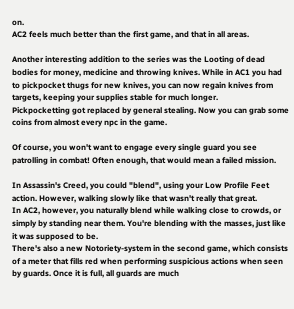on.
AC2 feels much better than the first game, and that in all areas.

Another interesting addition to the series was the Looting of dead bodies for money, medicine and throwing knives. While in AC1 you had to pickpocket thugs for new knives, you can now regain knives from targets, keeping your supplies stable for much longer.
Pickpocketting got replaced by general stealing. Now you can grab some coins from almost every npc in the game.

Of course, you won't want to engage every single guard you see patrolling in combat! Often enough, that would mean a failed mission.

In Assassin's Creed, you could "blend", using your Low Profile Feet action. However, walking slowly like that wasn't really that great.
In AC2, however, you naturally blend while walking close to crowds, or simply by standing near them. You're blending with the masses, just like it was supposed to be.
There's also a new Notoriety-system in the second game, which consists of a meter that fills red when performing suspicious actions when seen by guards. Once it is full, all guards are much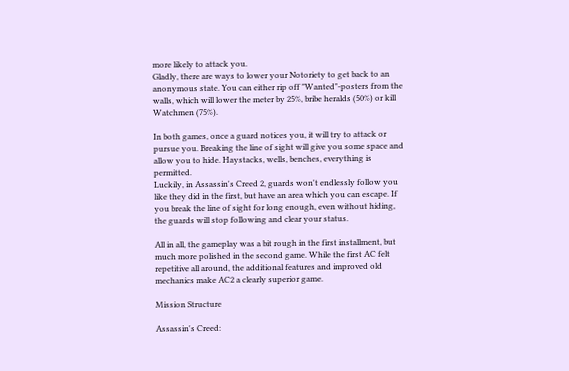more likely to attack you.
Gladly, there are ways to lower your Notoriety to get back to an anonymous state. You can either rip off "Wanted"-posters from the walls, which will lower the meter by 25%, bribe heralds (50%) or kill Watchmen (75%).

In both games, once a guard notices you, it will try to attack or pursue you. Breaking the line of sight will give you some space and allow you to hide. Haystacks, wells, benches, everything is permitted.
Luckily, in Assassin's Creed 2, guards won't endlessly follow you like they did in the first, but have an area which you can escape. If you break the line of sight for long enough, even without hiding, the guards will stop following and clear your status.

All in all, the gameplay was a bit rough in the first installment, but much more polished in the second game. While the first AC felt repetitive all around, the additional features and improved old mechanics make AC2 a clearly superior game.

Mission Structure

Assassin's Creed: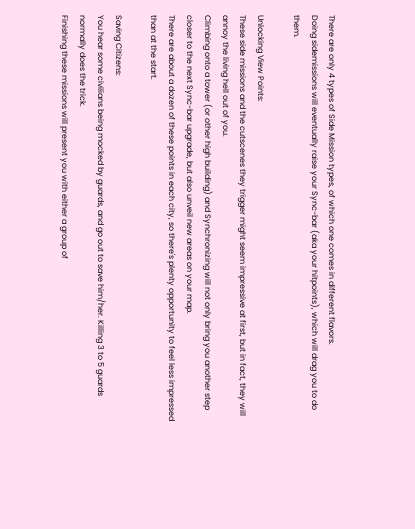There are only 4 types of Side Mission types, of which one comes in different flavors.
Doing sidemissions will eventually raise your Sync-bar (aka your hitpoints), which will drag you to do them.

Unlocking View Points:
These side missions and the cutscenes they trigger might seem impressive at first, but in fact, they will annoy the living hell out of you.
Climbing onto a tower (or other high building) and Synchronizing will not only bring you another step closer to the next Sync-bar upgrade, but also unveil new areas on your map.
There are about a dozen of these points in each city, so there's plenty opportunity to feel less impressed than at the start.

Saving Citizens:
You hear some civilians being mocked by guards, and go out to save him/her. Killing 3 to 5 guards normally does the trick.
Finishing these missions will present you with either a group of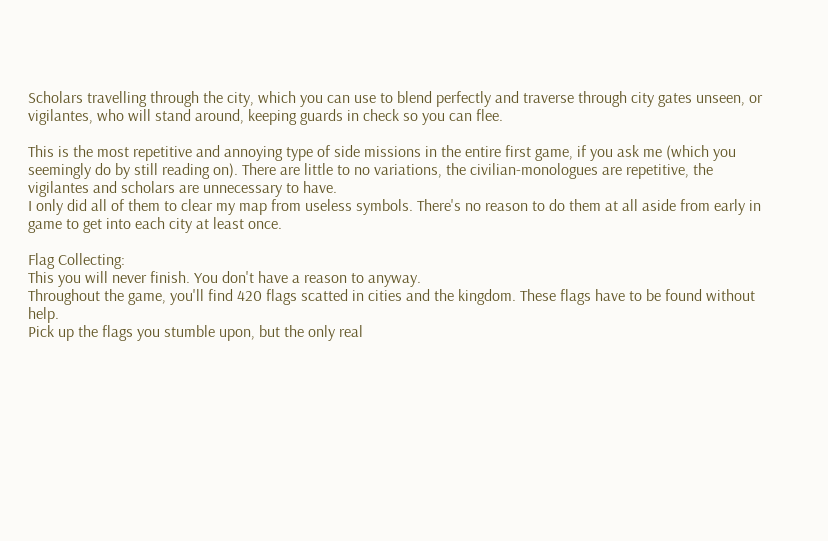Scholars travelling through the city, which you can use to blend perfectly and traverse through city gates unseen, or vigilantes, who will stand around, keeping guards in check so you can flee.

This is the most repetitive and annoying type of side missions in the entire first game, if you ask me (which you seemingly do by still reading on). There are little to no variations, the civilian-monologues are repetitive, the vigilantes and scholars are unnecessary to have.
I only did all of them to clear my map from useless symbols. There's no reason to do them at all aside from early in game to get into each city at least once.

Flag Collecting:
This you will never finish. You don't have a reason to anyway.
Throughout the game, you'll find 420 flags scatted in cities and the kingdom. These flags have to be found without help.
Pick up the flags you stumble upon, but the only real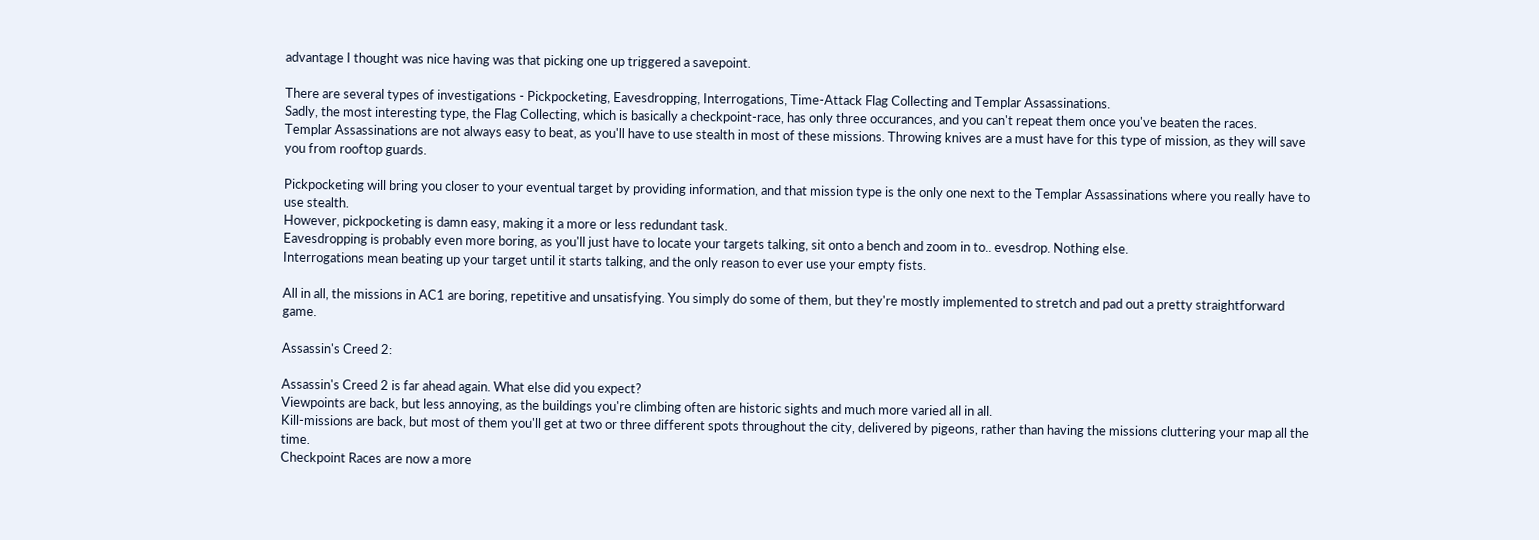advantage I thought was nice having was that picking one up triggered a savepoint.

There are several types of investigations - Pickpocketing, Eavesdropping, Interrogations, Time-Attack Flag Collecting and Templar Assassinations.
Sadly, the most interesting type, the Flag Collecting, which is basically a checkpoint-race, has only three occurances, and you can't repeat them once you've beaten the races.
Templar Assassinations are not always easy to beat, as you'll have to use stealth in most of these missions. Throwing knives are a must have for this type of mission, as they will save you from rooftop guards.

Pickpocketing will bring you closer to your eventual target by providing information, and that mission type is the only one next to the Templar Assassinations where you really have to use stealth.
However, pickpocketing is damn easy, making it a more or less redundant task.
Eavesdropping is probably even more boring, as you'll just have to locate your targets talking, sit onto a bench and zoom in to.. evesdrop. Nothing else.
Interrogations mean beating up your target until it starts talking, and the only reason to ever use your empty fists.

All in all, the missions in AC1 are boring, repetitive and unsatisfying. You simply do some of them, but they're mostly implemented to stretch and pad out a pretty straightforward game.

Assassin's Creed 2:

Assassin's Creed 2 is far ahead again. What else did you expect?
Viewpoints are back, but less annoying, as the buildings you're climbing often are historic sights and much more varied all in all.
Kill-missions are back, but most of them you'll get at two or three different spots throughout the city, delivered by pigeons, rather than having the missions cluttering your map all the time.
Checkpoint Races are now a more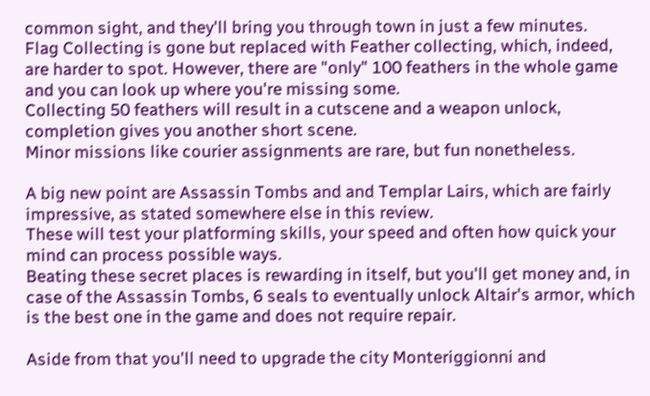common sight, and they'll bring you through town in just a few minutes.
Flag Collecting is gone but replaced with Feather collecting, which, indeed, are harder to spot. However, there are "only" 100 feathers in the whole game and you can look up where you're missing some.
Collecting 50 feathers will result in a cutscene and a weapon unlock, completion gives you another short scene.
Minor missions like courier assignments are rare, but fun nonetheless.

A big new point are Assassin Tombs and and Templar Lairs, which are fairly impressive, as stated somewhere else in this review.
These will test your platforming skills, your speed and often how quick your mind can process possible ways.
Beating these secret places is rewarding in itself, but you'll get money and, in case of the Assassin Tombs, 6 seals to eventually unlock Altair's armor, which is the best one in the game and does not require repair.

Aside from that you'll need to upgrade the city Monteriggionni and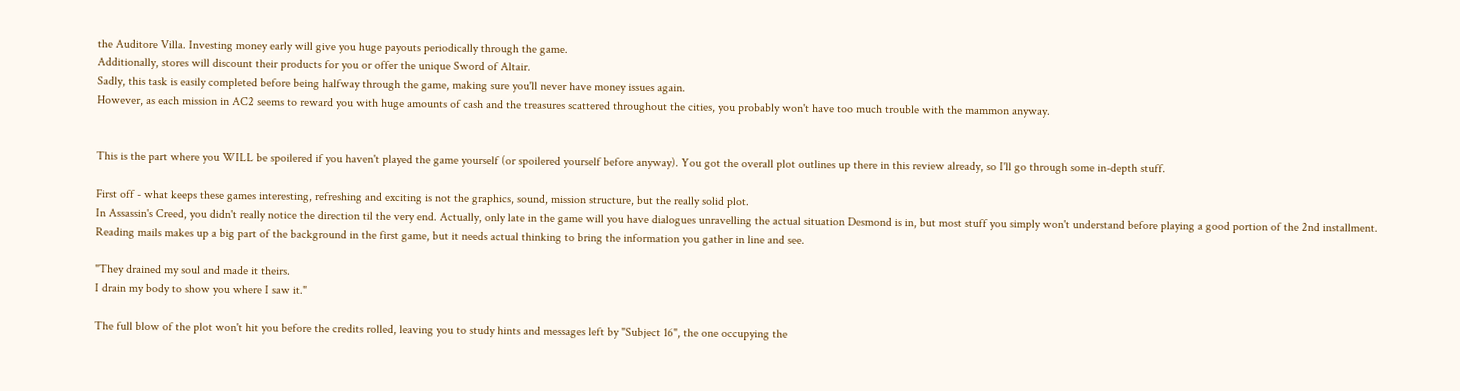the Auditore Villa. Investing money early will give you huge payouts periodically through the game.
Additionally, stores will discount their products for you or offer the unique Sword of Altair.
Sadly, this task is easily completed before being halfway through the game, making sure you'll never have money issues again.
However, as each mission in AC2 seems to reward you with huge amounts of cash and the treasures scattered throughout the cities, you probably won't have too much trouble with the mammon anyway.


This is the part where you WILL be spoilered if you haven't played the game yourself (or spoilered yourself before anyway). You got the overall plot outlines up there in this review already, so I'll go through some in-depth stuff.

First off - what keeps these games interesting, refreshing and exciting is not the graphics, sound, mission structure, but the really solid plot.
In Assassin's Creed, you didn't really notice the direction til the very end. Actually, only late in the game will you have dialogues unravelling the actual situation Desmond is in, but most stuff you simply won't understand before playing a good portion of the 2nd installment.
Reading mails makes up a big part of the background in the first game, but it needs actual thinking to bring the information you gather in line and see.

"They drained my soul and made it theirs.
I drain my body to show you where I saw it."

The full blow of the plot won't hit you before the credits rolled, leaving you to study hints and messages left by "Subject 16", the one occupying the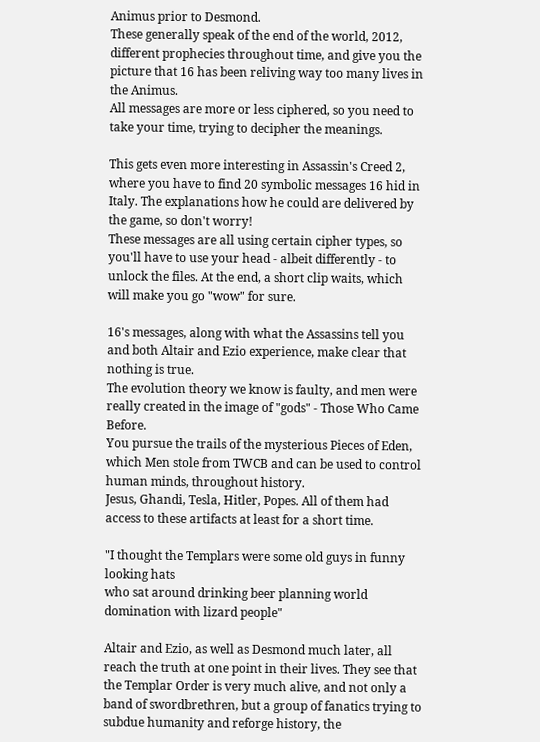Animus prior to Desmond.
These generally speak of the end of the world, 2012, different prophecies throughout time, and give you the picture that 16 has been reliving way too many lives in the Animus.
All messages are more or less ciphered, so you need to take your time, trying to decipher the meanings.

This gets even more interesting in Assassin's Creed 2, where you have to find 20 symbolic messages 16 hid in Italy. The explanations how he could are delivered by the game, so don't worry!
These messages are all using certain cipher types, so you'll have to use your head - albeit differently - to unlock the files. At the end, a short clip waits, which will make you go "wow" for sure.

16's messages, along with what the Assassins tell you and both Altair and Ezio experience, make clear that nothing is true.
The evolution theory we know is faulty, and men were really created in the image of "gods" - Those Who Came Before.
You pursue the trails of the mysterious Pieces of Eden, which Men stole from TWCB and can be used to control human minds, throughout history.
Jesus, Ghandi, Tesla, Hitler, Popes. All of them had access to these artifacts at least for a short time.

"I thought the Templars were some old guys in funny looking hats
who sat around drinking beer planning world domination with lizard people"

Altair and Ezio, as well as Desmond much later, all reach the truth at one point in their lives. They see that the Templar Order is very much alive, and not only a band of swordbrethren, but a group of fanatics trying to subdue humanity and reforge history, the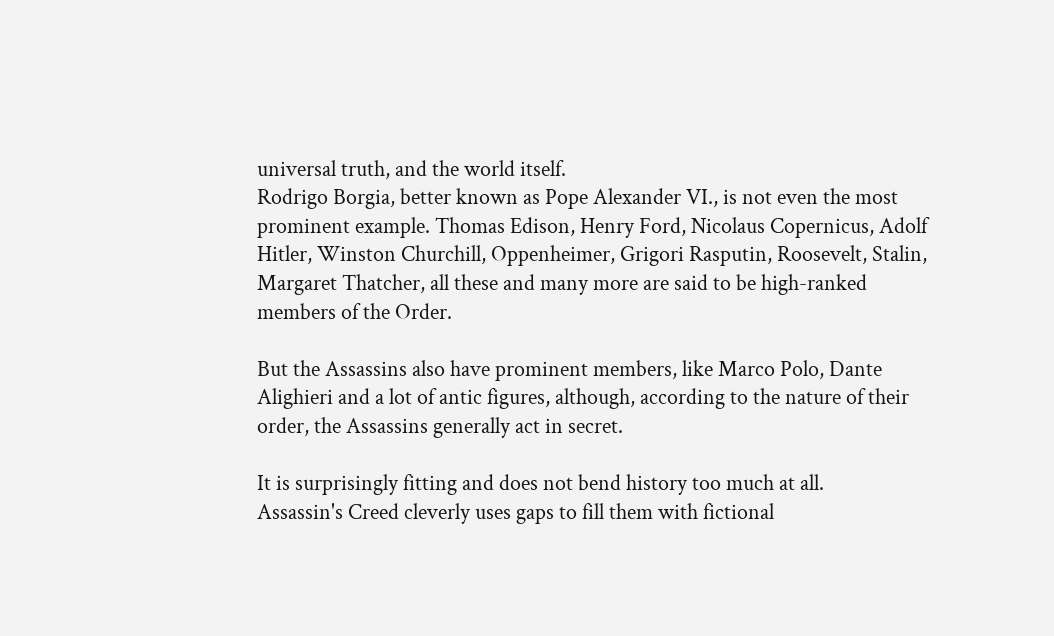universal truth, and the world itself.
Rodrigo Borgia, better known as Pope Alexander VI., is not even the most prominent example. Thomas Edison, Henry Ford, Nicolaus Copernicus, Adolf Hitler, Winston Churchill, Oppenheimer, Grigori Rasputin, Roosevelt, Stalin, Margaret Thatcher, all these and many more are said to be high-ranked members of the Order.

But the Assassins also have prominent members, like Marco Polo, Dante Alighieri and a lot of antic figures, although, according to the nature of their order, the Assassins generally act in secret.

It is surprisingly fitting and does not bend history too much at all.
Assassin's Creed cleverly uses gaps to fill them with fictional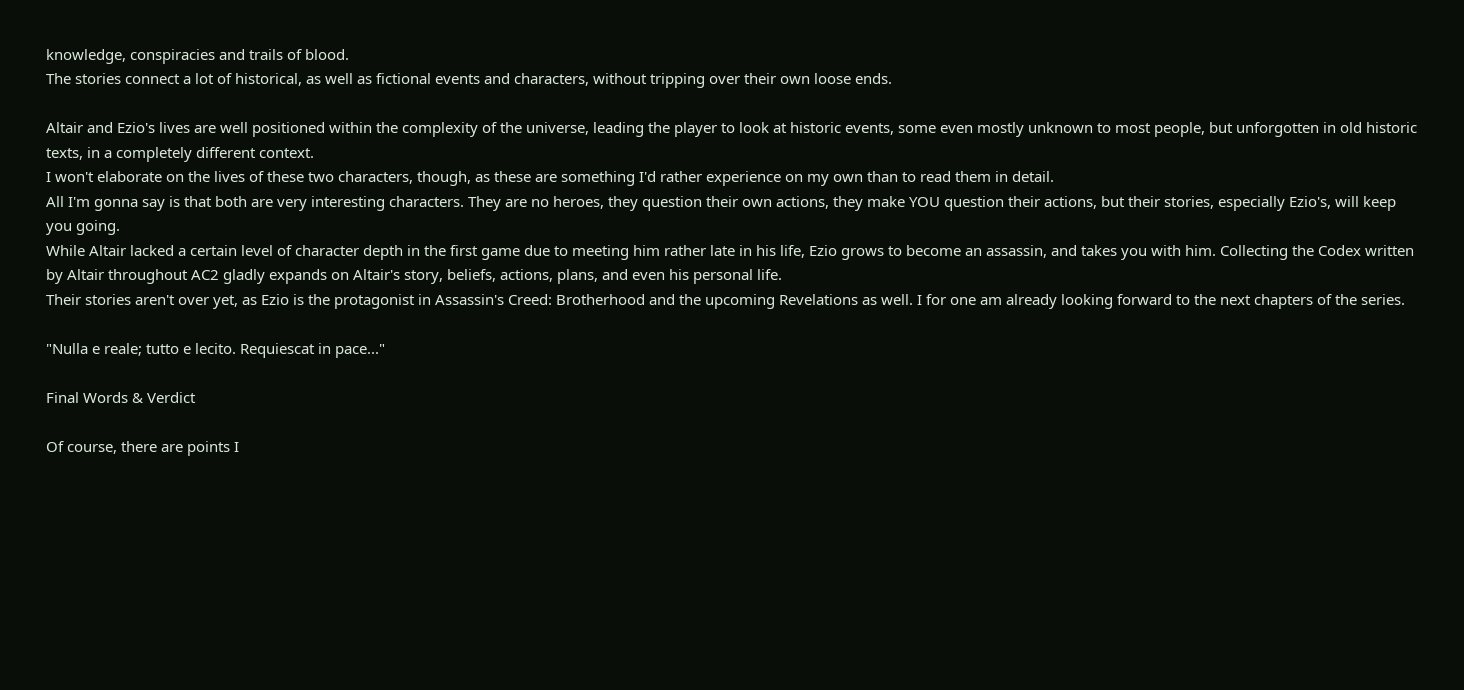knowledge, conspiracies and trails of blood.
The stories connect a lot of historical, as well as fictional events and characters, without tripping over their own loose ends.

Altair and Ezio's lives are well positioned within the complexity of the universe, leading the player to look at historic events, some even mostly unknown to most people, but unforgotten in old historic texts, in a completely different context.
I won't elaborate on the lives of these two characters, though, as these are something I'd rather experience on my own than to read them in detail.
All I'm gonna say is that both are very interesting characters. They are no heroes, they question their own actions, they make YOU question their actions, but their stories, especially Ezio's, will keep you going.
While Altair lacked a certain level of character depth in the first game due to meeting him rather late in his life, Ezio grows to become an assassin, and takes you with him. Collecting the Codex written by Altair throughout AC2 gladly expands on Altair's story, beliefs, actions, plans, and even his personal life.
Their stories aren't over yet, as Ezio is the protagonist in Assassin's Creed: Brotherhood and the upcoming Revelations as well. I for one am already looking forward to the next chapters of the series.

"Nulla e reale; tutto e lecito. Requiescat in pace..."

Final Words & Verdict

Of course, there are points I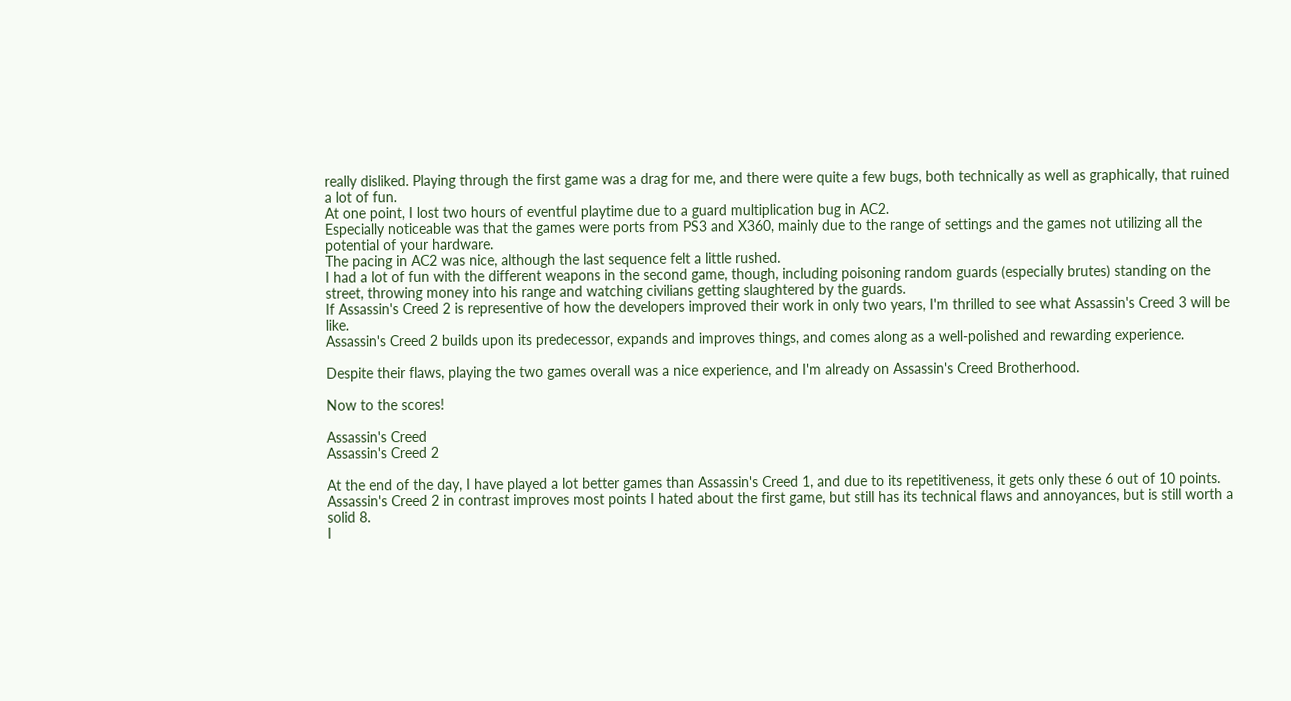really disliked. Playing through the first game was a drag for me, and there were quite a few bugs, both technically as well as graphically, that ruined a lot of fun.
At one point, I lost two hours of eventful playtime due to a guard multiplication bug in AC2.
Especially noticeable was that the games were ports from PS3 and X360, mainly due to the range of settings and the games not utilizing all the potential of your hardware.
The pacing in AC2 was nice, although the last sequence felt a little rushed.
I had a lot of fun with the different weapons in the second game, though, including poisoning random guards (especially brutes) standing on the street, throwing money into his range and watching civilians getting slaughtered by the guards.
If Assassin's Creed 2 is representive of how the developers improved their work in only two years, I'm thrilled to see what Assassin's Creed 3 will be like.
Assassin's Creed 2 builds upon its predecessor, expands and improves things, and comes along as a well-polished and rewarding experience.

Despite their flaws, playing the two games overall was a nice experience, and I'm already on Assassin's Creed Brotherhood.

Now to the scores!

Assassin's Creed
Assassin's Creed 2

At the end of the day, I have played a lot better games than Assassin's Creed 1, and due to its repetitiveness, it gets only these 6 out of 10 points.
Assassin's Creed 2 in contrast improves most points I hated about the first game, but still has its technical flaws and annoyances, but is still worth a solid 8.
I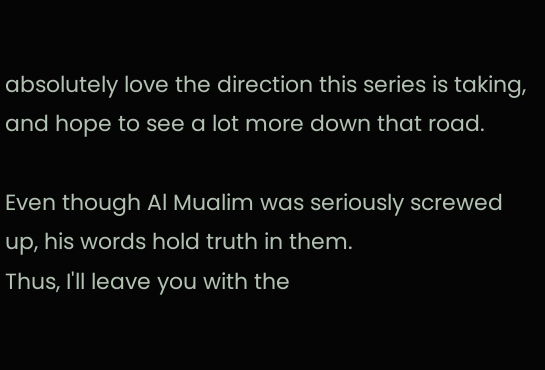absolutely love the direction this series is taking, and hope to see a lot more down that road.

Even though Al Mualim was seriously screwed up, his words hold truth in them.
Thus, I'll leave you with the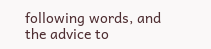following words, and the advice to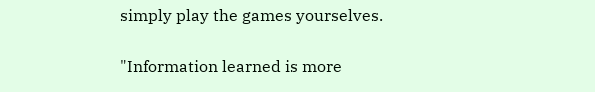simply play the games yourselves.

"Information learned is more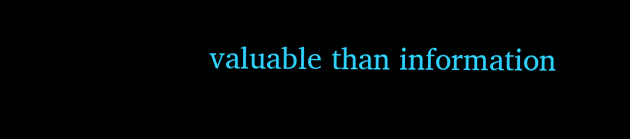valuable than information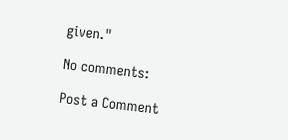given."

No comments:

Post a Comment